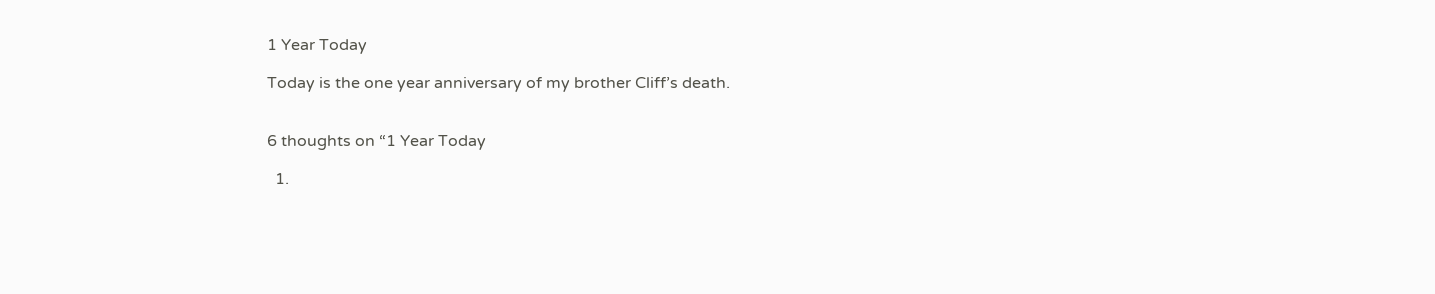1 Year Today

Today is the one year anniversary of my brother Cliff’s death.


6 thoughts on “1 Year Today

  1.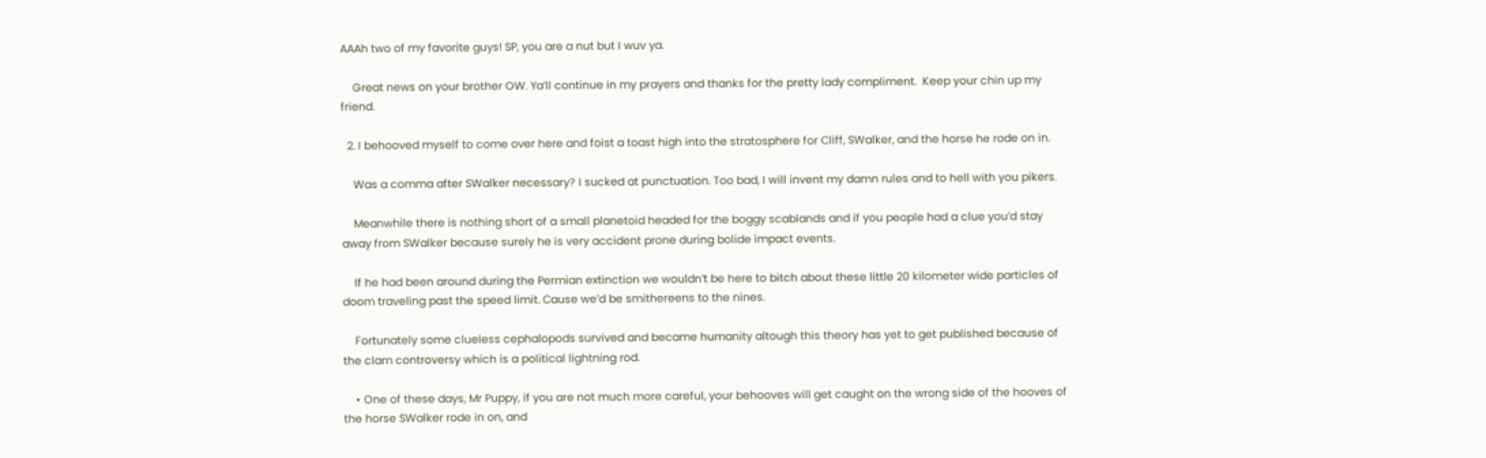AAAh two of my favorite guys! SP, you are a nut but I wuv ya.

    Great news on your brother OW. Ya’ll continue in my prayers and thanks for the pretty lady compliment.  Keep your chin up my friend.

  2. I behooved myself to come over here and foist a toast high into the stratosphere for Cliff, SWalker, and the horse he rode on in.

    Was a comma after SWalker necessary? I sucked at punctuation. Too bad, I will invent my damn rules and to hell with you pikers.

    Meanwhile there is nothing short of a small planetoid headed for the boggy scablands and if you people had a clue you’d stay away from SWalker because surely he is very accident prone during bolide impact events.

    If he had been around during the Permian extinction we wouldn’t be here to bitch about these little 20 kilometer wide particles of doom traveling past the speed limit. Cause we’d be smithereens to the nines.

    Fortunately some clueless cephalopods survived and became humanity altough this theory has yet to get published because of the clam controversy which is a political lightning rod.

    • One of these days, Mr Puppy, if you are not much more careful, your behooves will get caught on the wrong side of the hooves of the horse SWalker rode in on, and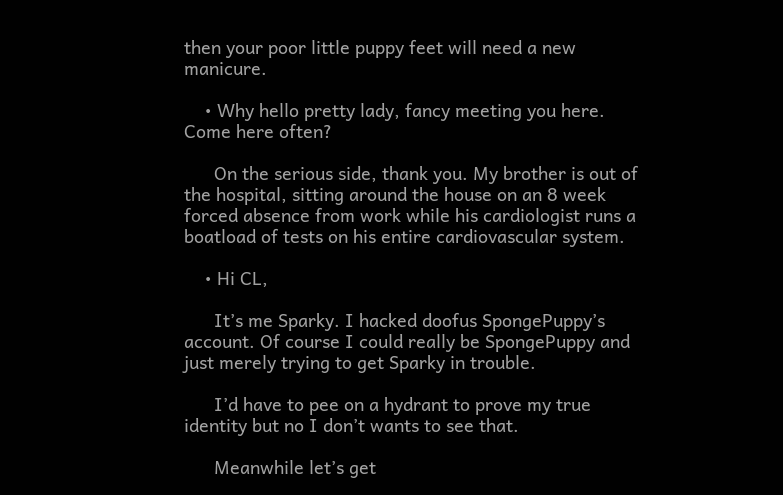then your poor little puppy feet will need a new manicure.

    • Why hello pretty lady, fancy meeting you here. Come here often?

      On the serious side, thank you. My brother is out of the hospital, sitting around the house on an 8 week forced absence from work while his cardiologist runs a boatload of tests on his entire cardiovascular system.

    • Hi CL,

      It’s me Sparky. I hacked doofus SpongePuppy’s account. Of course I could really be SpongePuppy and just merely trying to get Sparky in trouble.

      I’d have to pee on a hydrant to prove my true identity but no I don’t wants to see that.

      Meanwhile let’s get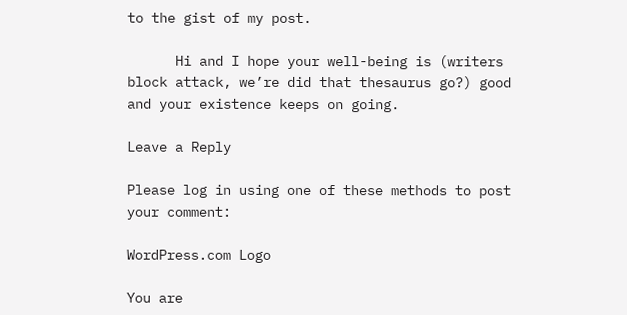to the gist of my post.

      Hi and I hope your well-being is (writers block attack, we’re did that thesaurus go?) good and your existence keeps on going.

Leave a Reply

Please log in using one of these methods to post your comment:

WordPress.com Logo

You are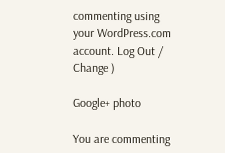commenting using your WordPress.com account. Log Out /  Change )

Google+ photo

You are commenting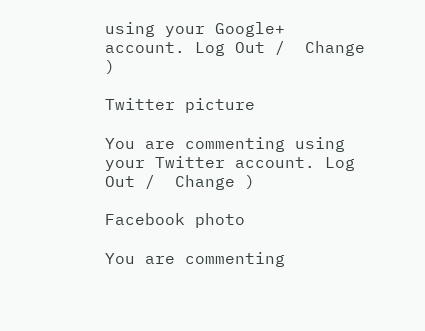using your Google+ account. Log Out /  Change )

Twitter picture

You are commenting using your Twitter account. Log Out /  Change )

Facebook photo

You are commenting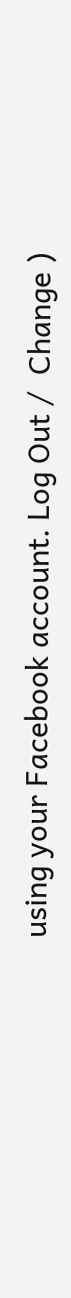using your Facebook account. Log Out /  Change )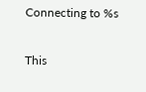Connecting to %s

This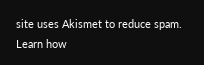site uses Akismet to reduce spam. Learn how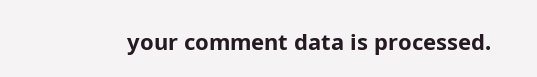your comment data is processed.